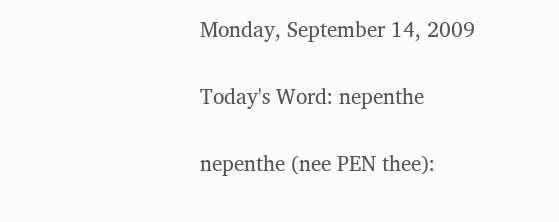Monday, September 14, 2009

Today's Word: nepenthe

nepenthe (nee PEN thee):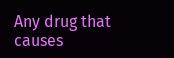Any drug that causes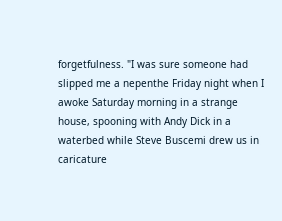forgetfulness. "I was sure someone had slipped me a nepenthe Friday night when I awoke Saturday morning in a strange house, spooning with Andy Dick in a waterbed while Steve Buscemi drew us in caricature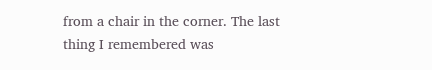from a chair in the corner. The last thing I remembered was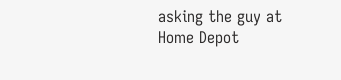asking the guy at Home Depot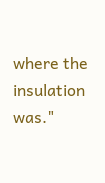where the insulation was."